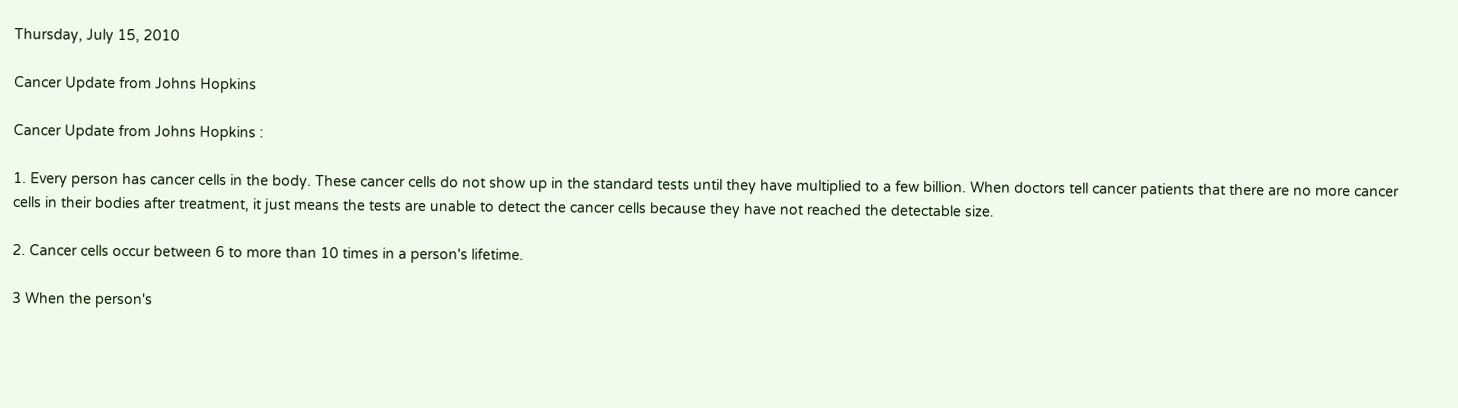Thursday, July 15, 2010

Cancer Update from Johns Hopkins

Cancer Update from Johns Hopkins :

1. Every person has cancer cells in the body. These cancer cells do not show up in the standard tests until they have multiplied to a few billion. When doctors tell cancer patients that there are no more cancer cells in their bodies after treatment, it just means the tests are unable to detect the cancer cells because they have not reached the detectable size.

2. Cancer cells occur between 6 to more than 10 times in a person's lifetime.

3 When the person's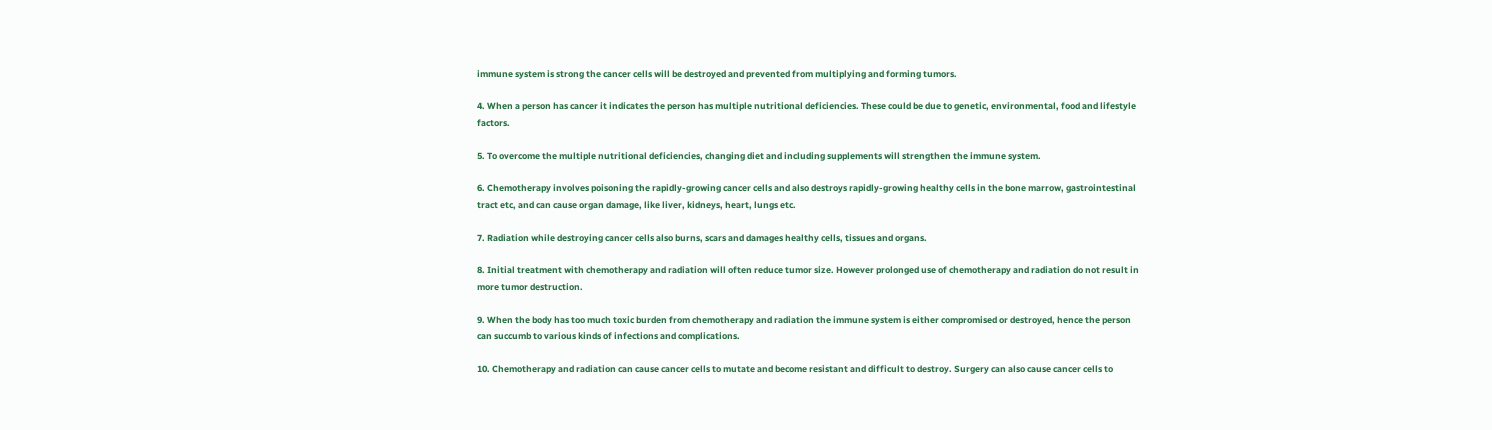immune system is strong the cancer cells will be destroyed and prevented from multiplying and forming tumors.

4. When a person has cancer it indicates the person has multiple nutritional deficiencies. These could be due to genetic, environmental, food and lifestyle factors.

5. To overcome the multiple nutritional deficiencies, changing diet and including supplements will strengthen the immune system.

6. Chemotherapy involves poisoning the rapidly-growing cancer cells and also destroys rapidly-growing healthy cells in the bone marrow, gastrointestinal tract etc, and can cause organ damage, like liver, kidneys, heart, lungs etc.

7. Radiation while destroying cancer cells also burns, scars and damages healthy cells, tissues and organs.

8. Initial treatment with chemotherapy and radiation will often reduce tumor size. However prolonged use of chemotherapy and radiation do not result in more tumor destruction.

9. When the body has too much toxic burden from chemotherapy and radiation the immune system is either compromised or destroyed, hence the person can succumb to various kinds of infections and complications.

10. Chemotherapy and radiation can cause cancer cells to mutate and become resistant and difficult to destroy. Surgery can also cause cancer cells to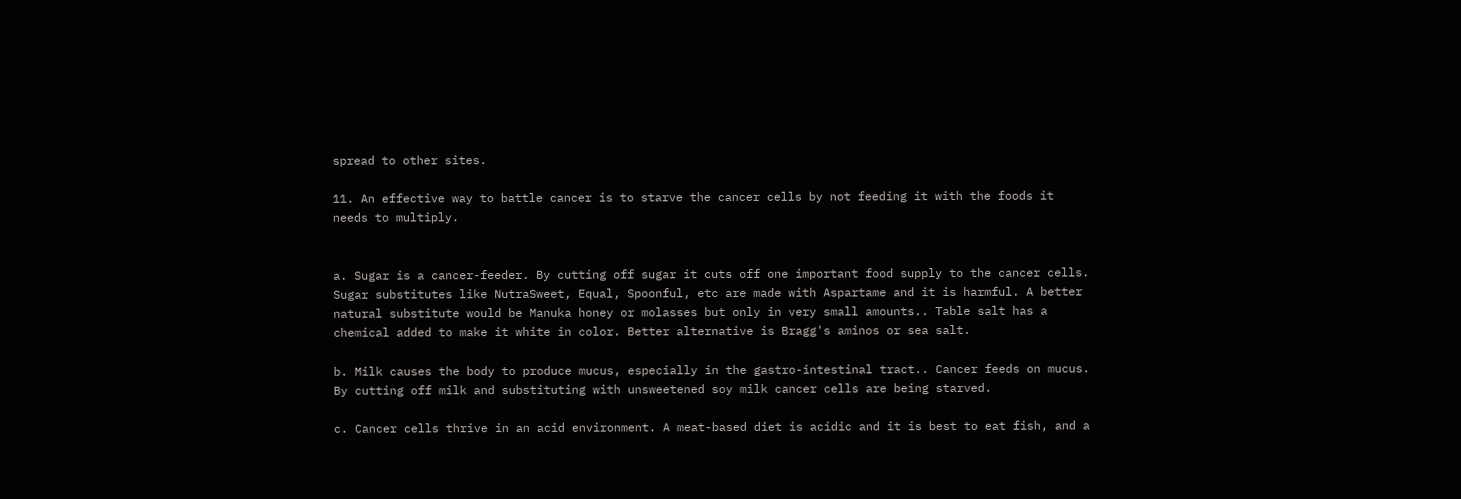spread to other sites.

11. An effective way to battle cancer is to starve the cancer cells by not feeding it with the foods it needs to multiply.


a. Sugar is a cancer-feeder. By cutting off sugar it cuts off one important food supply to the cancer cells. Sugar substitutes like NutraSweet, Equal, Spoonful, etc are made with Aspartame and it is harmful. A better natural substitute would be Manuka honey or molasses but only in very small amounts.. Table salt has a chemical added to make it white in color. Better alternative is Bragg's aminos or sea salt.

b. Milk causes the body to produce mucus, especially in the gastro-intestinal tract.. Cancer feeds on mucus. By cutting off milk and substituting with unsweetened soy milk cancer cells are being starved.

c. Cancer cells thrive in an acid environment. A meat-based diet is acidic and it is best to eat fish, and a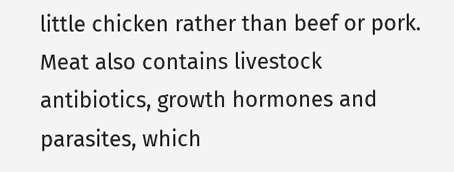little chicken rather than beef or pork. Meat also contains livestock antibiotics, growth hormones and parasites, which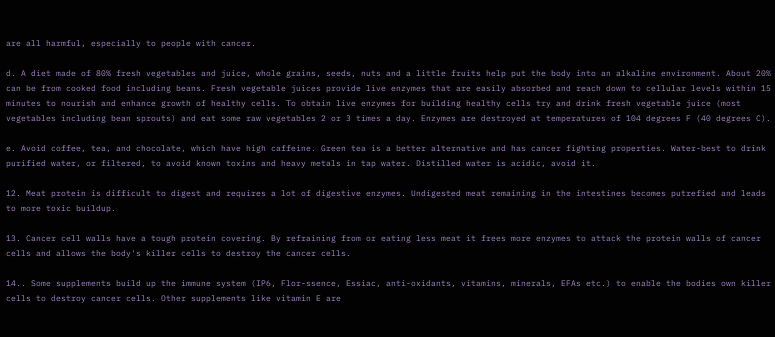are all harmful, especially to people with cancer.

d. A diet made of 80% fresh vegetables and juice, whole grains, seeds, nuts and a little fruits help put the body into an alkaline environment. About 20% can be from cooked food including beans. Fresh vegetable juices provide live enzymes that are easily absorbed and reach down to cellular levels within 15 minutes to nourish and enhance growth of healthy cells. To obtain live enzymes for building healthy cells try and drink fresh vegetable juice (most vegetables including bean sprouts) and eat some raw vegetables 2 or 3 times a day. Enzymes are destroyed at temperatures of 104 degrees F (40 degrees C).

e. Avoid coffee, tea, and chocolate, which have high caffeine. Green tea is a better alternative and has cancer fighting properties. Water-best to drink purified water, or filtered, to avoid known toxins and heavy metals in tap water. Distilled water is acidic, avoid it.

12. Meat protein is difficult to digest and requires a lot of digestive enzymes. Undigested meat remaining in the intestines becomes putrefied and leads to more toxic buildup.

13. Cancer cell walls have a tough protein covering. By refraining from or eating less meat it frees more enzymes to attack the protein walls of cancer cells and allows the body's killer cells to destroy the cancer cells.

14.. Some supplements build up the immune system (IP6, Flor-ssence, Essiac, anti-oxidants, vitamins, minerals, EFAs etc.) to enable the bodies own killer cells to destroy cancer cells. Other supplements like vitamin E are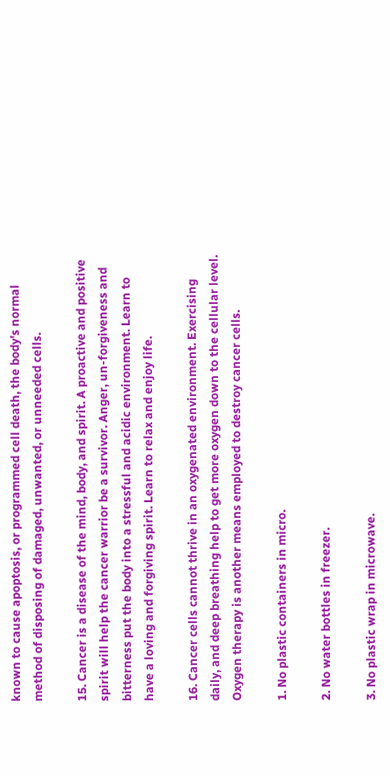known to cause apoptosis, or programmed cell death, the body's normal method of disposing of damaged, unwanted, or unneeded cells.

15. Cancer is a disease of the mind, body, and spirit. A proactive and positive spirit will help the cancer warrior be a survivor. Anger, un-forgiveness and bitterness put the body into a stressful and acidic environment. Learn to have a loving and forgiving spirit. Learn to relax and enjoy life.

16. Cancer cells cannot thrive in an oxygenated environment. Exercising daily, and deep breathing help to get more oxygen down to the cellular level. Oxygen therapy is another means employed to destroy cancer cells.

1. No plastic containers in micro.

2. No water bottles in freezer.

3. No plastic wrap in microwave.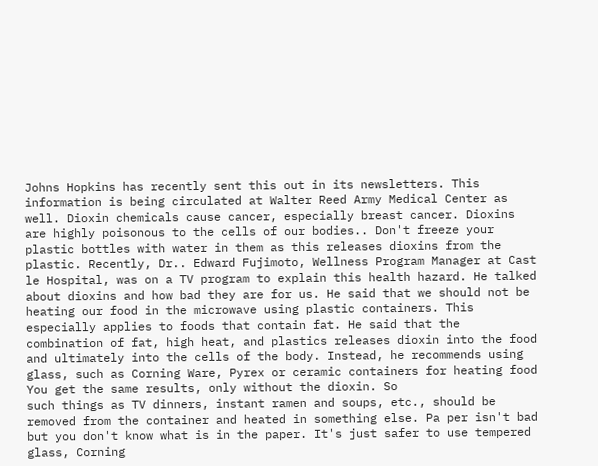Johns Hopkins has recently sent this out in its newsletters. This information is being circulated at Walter Reed Army Medical Center as well. Dioxin chemicals cause cancer, especially breast cancer. Dioxins are highly poisonous to the cells of our bodies.. Don't freeze your plastic bottles with water in them as this releases dioxins from the plastic. Recently, Dr.. Edward Fujimoto, Wellness Program Manager at Cast le Hospital, was on a TV program to explain this health hazard. He talked about dioxins and how bad they are for us. He said that we should not be heating our food in the microwave using plastic containers. This especially applies to foods that contain fat. He said that the combination of fat, high heat, and plastics releases dioxin into the food and ultimately into the cells of the body. Instead, he recommends using glass, such as Corning Ware, Pyrex or ceramic containers for heating food You get the same results, only without the dioxin. So
such things as TV dinners, instant ramen and soups, etc., should be removed from the container and heated in something else. Pa per isn't bad but you don't know what is in the paper. It's just safer to use tempered glass, Corning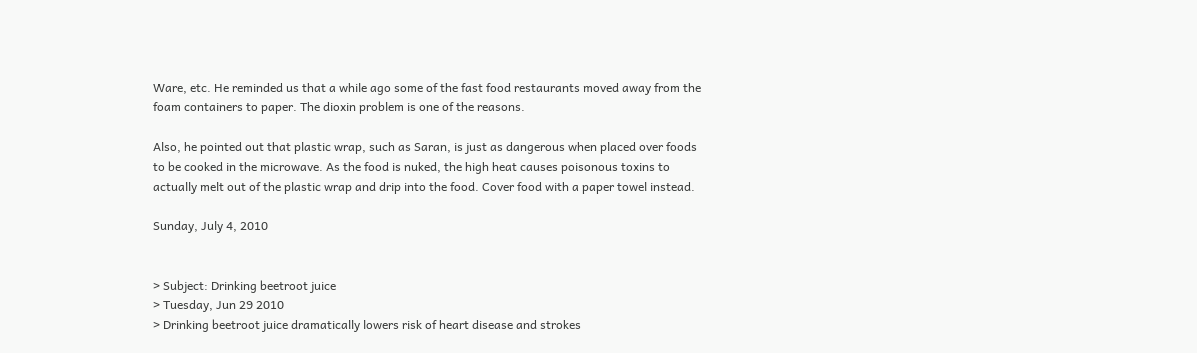Ware, etc. He reminded us that a while ago some of the fast food restaurants moved away from the foam containers to paper. The dioxin problem is one of the reasons.

Also, he pointed out that plastic wrap, such as Saran, is just as dangerous when placed over foods to be cooked in the microwave. As the food is nuked, the high heat causes poisonous toxins to actually melt out of the plastic wrap and drip into the food. Cover food with a paper towel instead.

Sunday, July 4, 2010


> Subject: Drinking beetroot juice
> Tuesday, Jun 29 2010
> Drinking beetroot juice dramatically lowers risk of heart disease and strokes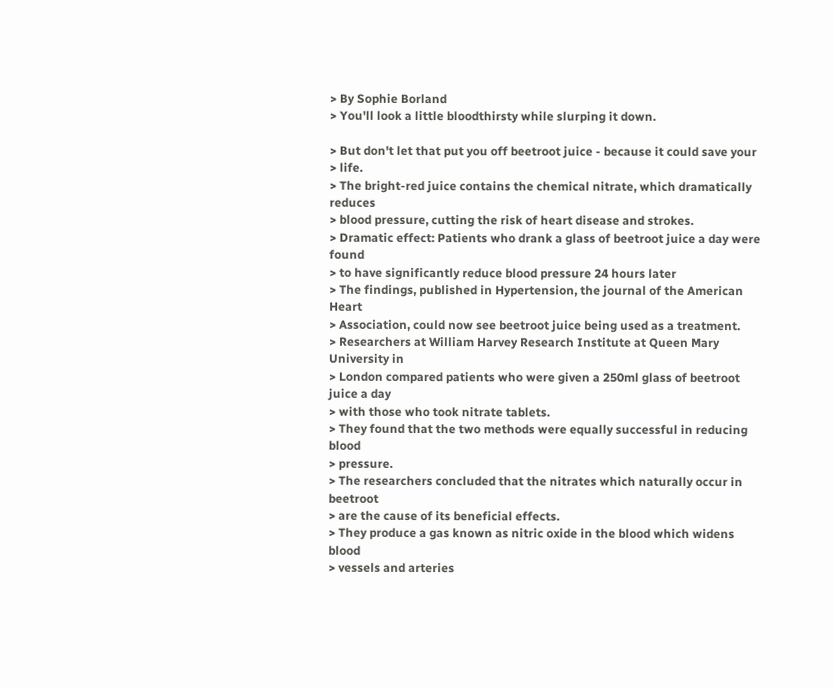> By Sophie Borland
> You'll look a little bloodthirsty while slurping it down.

> But don't let that put you off beetroot juice - because it could save your
> life.
> The bright-red juice contains the chemical nitrate, which dramatically reduces
> blood pressure, cutting the risk of heart disease and strokes.
> Dramatic effect: Patients who drank a glass of beetroot juice a day were found
> to have significantly reduce blood pressure 24 hours later
> The findings, published in Hypertension, the journal of the American Heart
> Association, could now see beetroot juice being used as a treatment.
> Researchers at William Harvey Research Institute at Queen Mary University in
> London compared patients who were given a 250ml glass of beetroot juice a day
> with those who took nitrate tablets.
> They found that the two methods were equally successful in reducing blood
> pressure.
> The researchers concluded that the nitrates which naturally occur in beetroot
> are the cause of its beneficial effects.
> They produce a gas known as nitric oxide in the blood which widens blood
> vessels and arteries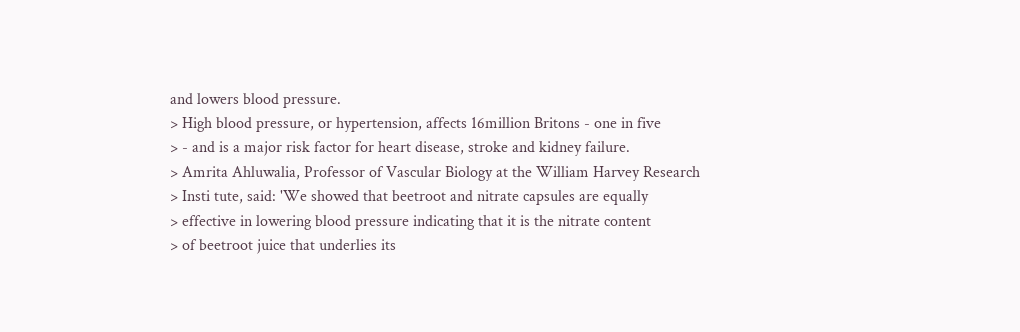and lowers blood pressure.
> High blood pressure, or hypertension, affects 16million Britons - one in five
> - and is a major risk factor for heart disease, stroke and kidney failure.
> Amrita Ahluwalia, Professor of Vascular Biology at the William Harvey Research
> Insti tute, said: 'We showed that beetroot and nitrate capsules are equally
> effective in lowering blood pressure indicating that it is the nitrate content
> of beetroot juice that underlies its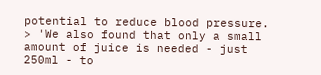potential to reduce blood pressure.
> 'We also found that only a small amount of juice is needed - just 250ml - to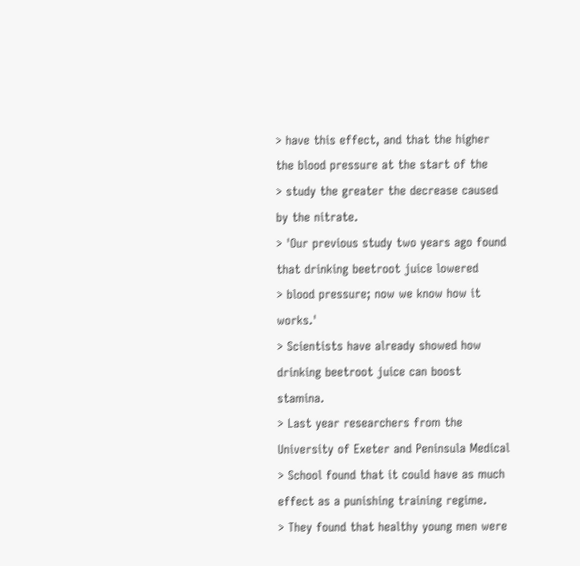> have this effect, and that the higher the blood pressure at the start of the
> study the greater the decrease caused by the nitrate.
> 'Our previous study two years ago found that drinking beetroot juice lowered
> blood pressure; now we know how it works.'
> Scientists have already showed how drinking beetroot juice can boost stamina.
> Last year researchers from the University of Exeter and Peninsula Medical
> School found that it could have as much effect as a punishing training regime.
> They found that healthy young men were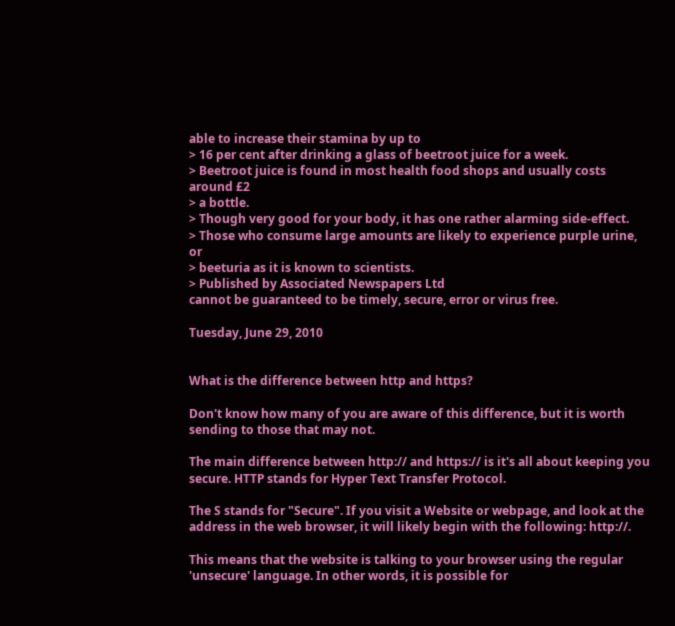able to increase their stamina by up to
> 16 per cent after drinking a glass of beetroot juice for a week.
> Beetroot juice is found in most health food shops and usually costs around £2
> a bottle.
> Though very good for your body, it has one rather alarming side-effect.
> Those who consume large amounts are likely to experience purple urine, or
> beeturia as it is known to scientists.
> Published by Associated Newspapers Ltd
cannot be guaranteed to be timely, secure, error or virus free.

Tuesday, June 29, 2010


What is the difference between http and https?

Don't know how many of you are aware of this difference, but it is worth sending to those that may not.

The main difference between http:// and https:// is it's all about keeping you secure. HTTP stands for Hyper Text Transfer Protocol.

The S stands for "Secure". If you visit a Website or webpage, and look at the address in the web browser, it will likely begin with the following: http://.

This means that the website is talking to your browser using the regular 'unsecure' language. In other words, it is possible for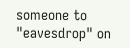someone to "eavesdrop" on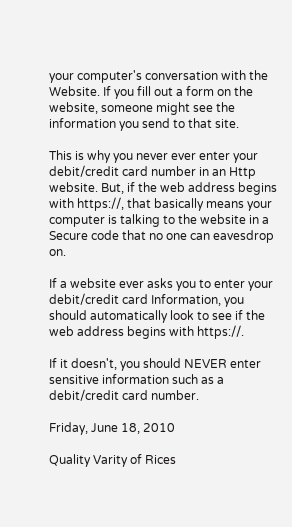your computer's conversation with the Website. If you fill out a form on the website, someone might see the information you send to that site.

This is why you never ever enter your debit/credit card number in an Http website. But, if the web address begins with https://, that basically means your computer is talking to the website in a Secure code that no one can eavesdrop on.

If a website ever asks you to enter your debit/credit card Information, you should automatically look to see if the web address begins with https://.

If it doesn't, you should NEVER enter sensitive information such as a debit/credit card number.

Friday, June 18, 2010

Quality Varity of Rices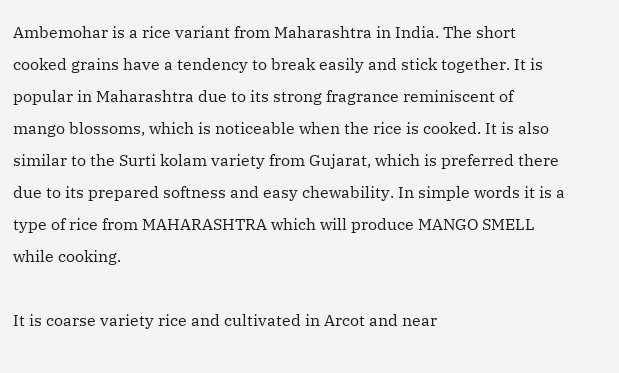Ambemohar is a rice variant from Maharashtra in India. The short cooked grains have a tendency to break easily and stick together. It is popular in Maharashtra due to its strong fragrance reminiscent of mango blossoms, which is noticeable when the rice is cooked. It is also similar to the Surti kolam variety from Gujarat, which is preferred there due to its prepared softness and easy chewability. In simple words it is a type of rice from MAHARASHTRA which will produce MANGO SMELL while cooking.

It is coarse variety rice and cultivated in Arcot and near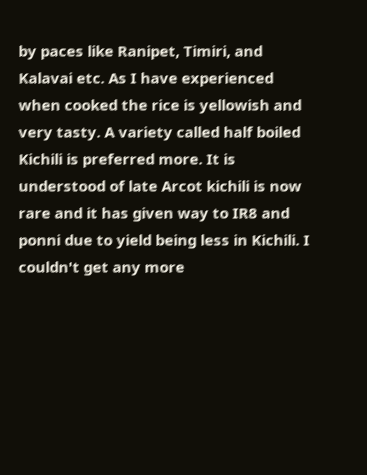by paces like Ranipet, Timiri, and Kalavai etc. As I have experienced when cooked the rice is yellowish and very tasty. A variety called half boiled Kichili is preferred more. It is understood of late Arcot kichili is now rare and it has given way to IR8 and ponni due to yield being less in Kichili. I couldn't get any more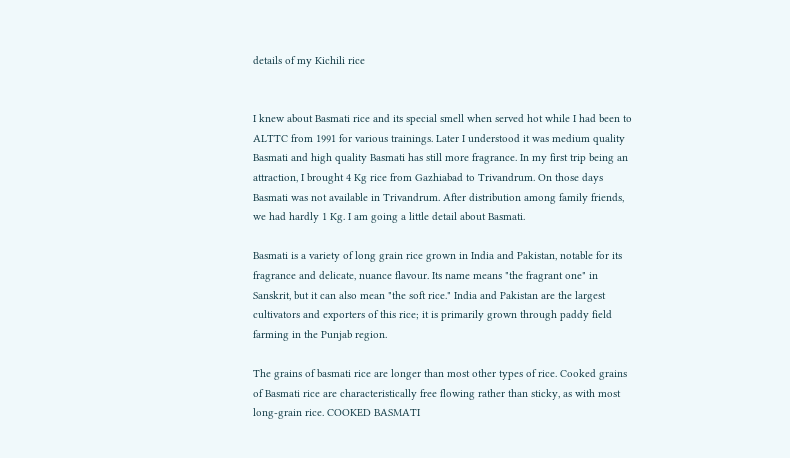details of my Kichili rice


I knew about Basmati rice and its special smell when served hot while I had been to ALTTC from 1991 for various trainings. Later I understood it was medium quality Basmati and high quality Basmati has still more fragrance. In my first trip being an attraction, I brought 4 Kg rice from Gazhiabad to Trivandrum. On those days Basmati was not available in Trivandrum. After distribution among family friends, we had hardly 1 Kg. I am going a little detail about Basmati.

Basmati is a variety of long grain rice grown in India and Pakistan, notable for its fragrance and delicate, nuance flavour. Its name means "the fragrant one" in Sanskrit, but it can also mean "the soft rice." India and Pakistan are the largest cultivators and exporters of this rice; it is primarily grown through paddy field farming in the Punjab region.

The grains of basmati rice are longer than most other types of rice. Cooked grains of Basmati rice are characteristically free flowing rather than sticky, as with most long-grain rice. COOKED BASMATI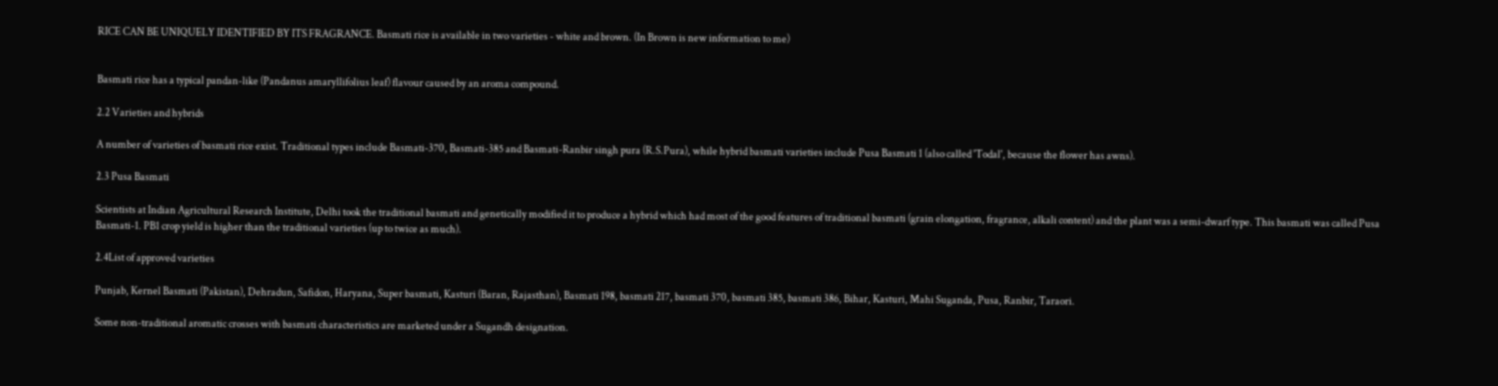RICE CAN BE UNIQUELY IDENTIFIED BY ITS FRAGRANCE. Basmati rice is available in two varieties - white and brown. (In Brown is new information to me)


Basmati rice has a typical pandan-like (Pandanus amaryllifolius leaf) flavour caused by an aroma compound.

2.2 Varieties and hybrids

A number of varieties of basmati rice exist. Traditional types include Basmati-370, Basmati-385 and Basmati-Ranbir singh pura (R.S.Pura), while hybrid basmati varieties include Pusa Basmati 1 (also called 'Todal', because the flower has awns).

2.3 Pusa Basmati

Scientists at Indian Agricultural Research Institute, Delhi took the traditional basmati and genetically modified it to produce a hybrid which had most of the good features of traditional basmati (grain elongation, fragrance, alkali content) and the plant was a semi-dwarf type. This basmati was called Pusa Basmati-1. PB1 crop yield is higher than the traditional varieties (up to twice as much).

2.4List of approved varieties

Punjab, Kernel Basmati (Pakistan), Dehradun, Safidon, Haryana, Super basmati, Kasturi (Baran, Rajasthan), Basmati 198, basmati 217, basmati 370, basmati 385, basmati 386, Bihar, Kasturi, Mahi Suganda, Pusa, Ranbir, Taraori.

Some non-traditional aromatic crosses with basmati characteristics are marketed under a Sugandh designation.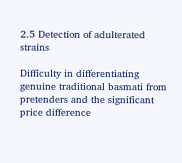2.5 Detection of adulterated strains

Difficulty in differentiating genuine traditional basmati from pretenders and the significant price difference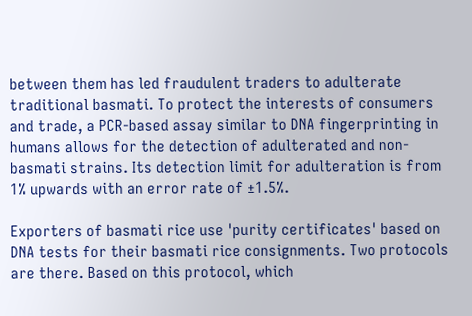between them has led fraudulent traders to adulterate traditional basmati. To protect the interests of consumers and trade, a PCR-based assay similar to DNA fingerprinting in humans allows for the detection of adulterated and non-basmati strains. Its detection limit for adulteration is from 1% upwards with an error rate of ±1.5%.

Exporters of basmati rice use 'purity certificates' based on DNA tests for their basmati rice consignments. Two protocols are there. Based on this protocol, which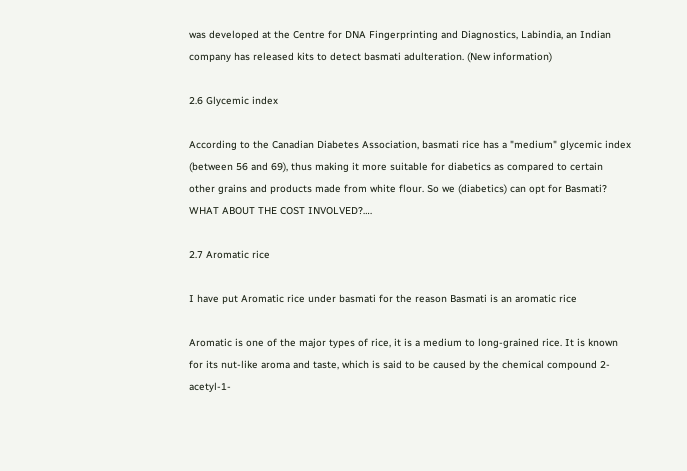was developed at the Centre for DNA Fingerprinting and Diagnostics, Labindia, an Indian company has released kits to detect basmati adulteration. (New information)

2.6 Glycemic index

According to the Canadian Diabetes Association, basmati rice has a "medium" glycemic index (between 56 and 69), thus making it more suitable for diabetics as compared to certain other grains and products made from white flour. So we (diabetics) can opt for Basmati? WHAT ABOUT THE COST INVOLVED?….

2.7 Aromatic rice

I have put Aromatic rice under basmati for the reason Basmati is an aromatic rice

Aromatic is one of the major types of rice, it is a medium to long-grained rice. It is known for its nut-like aroma and taste, which is said to be caused by the chemical compound 2-acetyl-1-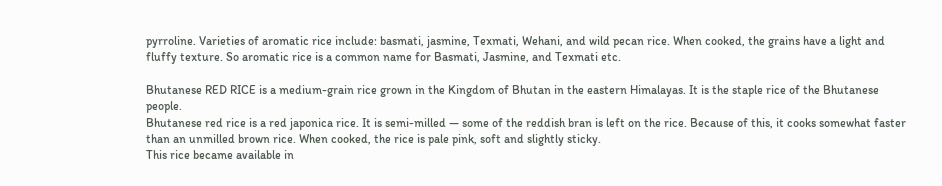pyrroline. Varieties of aromatic rice include: basmati, jasmine, Texmati, Wehani, and wild pecan rice. When cooked, the grains have a light and fluffy texture. So aromatic rice is a common name for Basmati, Jasmine, and Texmati etc.

Bhutanese RED RICE is a medium-grain rice grown in the Kingdom of Bhutan in the eastern Himalayas. It is the staple rice of the Bhutanese people.
Bhutanese red rice is a red japonica rice. It is semi-milled — some of the reddish bran is left on the rice. Because of this, it cooks somewhat faster than an unmilled brown rice. When cooked, the rice is pale pink, soft and slightly sticky.
This rice became available in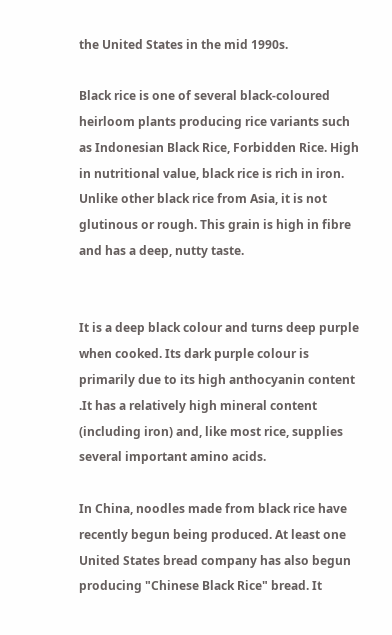the United States in the mid 1990s.

Black rice is one of several black-coloured heirloom plants producing rice variants such as Indonesian Black Rice, Forbidden Rice. High in nutritional value, black rice is rich in iron. Unlike other black rice from Asia, it is not glutinous or rough. This grain is high in fibre and has a deep, nutty taste.


It is a deep black colour and turns deep purple when cooked. Its dark purple colour is primarily due to its high anthocyanin content .It has a relatively high mineral content (including iron) and, like most rice, supplies several important amino acids.

In China, noodles made from black rice have recently begun being produced. At least one United States bread company has also begun producing "Chinese Black Rice" bread. It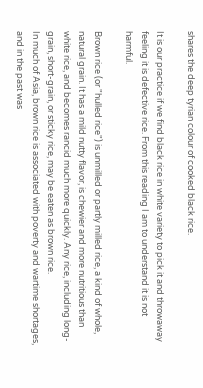shares the deep tyrian colour of cooked black rice.

It is our practice if we find black rice in white variety to pick it and throwaway feeling it is defective rice. From this reading I am to understand it is not harmful.

Brown rice (or "hulled rice") is unmilled or partly milled rice, a kind of whole, natural grain. It has a mild nutty flavor, is chewier and more nutritious than white rice, and becomes rancid much more quickly. Any rice, including long-grain, short-grain, or sticky rice, may be eaten as brown rice.
In much of Asia, brown rice is associated with poverty and wartime shortages, and in the past was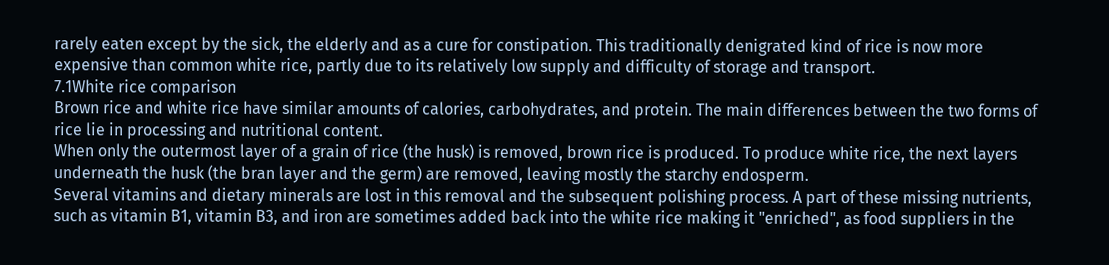rarely eaten except by the sick, the elderly and as a cure for constipation. This traditionally denigrated kind of rice is now more expensive than common white rice, partly due to its relatively low supply and difficulty of storage and transport.
7.1White rice comparison
Brown rice and white rice have similar amounts of calories, carbohydrates, and protein. The main differences between the two forms of rice lie in processing and nutritional content.
When only the outermost layer of a grain of rice (the husk) is removed, brown rice is produced. To produce white rice, the next layers underneath the husk (the bran layer and the germ) are removed, leaving mostly the starchy endosperm.
Several vitamins and dietary minerals are lost in this removal and the subsequent polishing process. A part of these missing nutrients, such as vitamin B1, vitamin B3, and iron are sometimes added back into the white rice making it "enriched", as food suppliers in the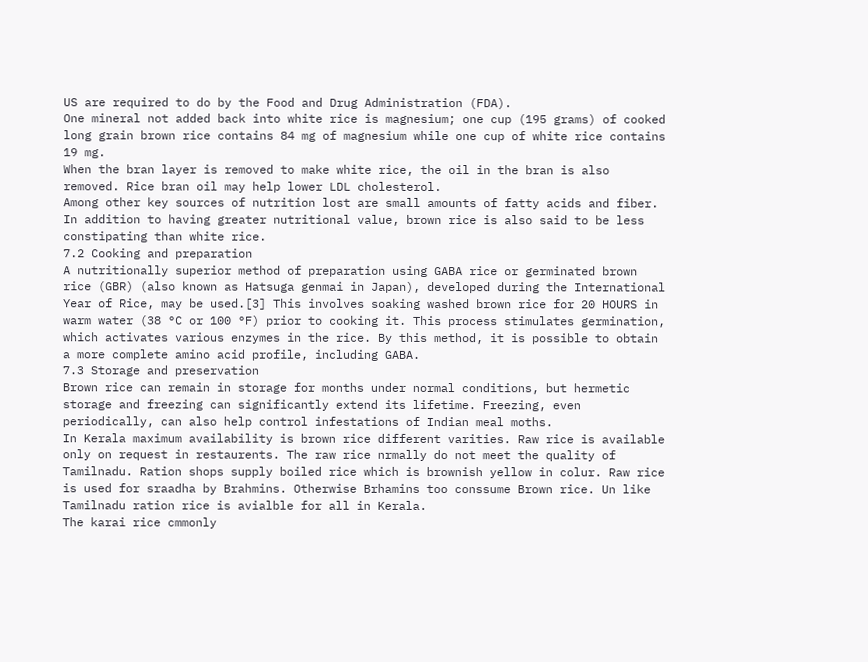US are required to do by the Food and Drug Administration (FDA).
One mineral not added back into white rice is magnesium; one cup (195 grams) of cooked long grain brown rice contains 84 mg of magnesium while one cup of white rice contains 19 mg.
When the bran layer is removed to make white rice, the oil in the bran is also removed. Rice bran oil may help lower LDL cholesterol.
Among other key sources of nutrition lost are small amounts of fatty acids and fiber.
In addition to having greater nutritional value, brown rice is also said to be less constipating than white rice.
7.2 Cooking and preparation
A nutritionally superior method of preparation using GABA rice or germinated brown rice (GBR) (also known as Hatsuga genmai in Japan), developed during the International Year of Rice, may be used.[3] This involves soaking washed brown rice for 20 HOURS in warm water (38 °C or 100 °F) prior to cooking it. This process stimulates germination, which activates various enzymes in the rice. By this method, it is possible to obtain a more complete amino acid profile, including GABA.
7.3 Storage and preservation
Brown rice can remain in storage for months under normal conditions, but hermetic storage and freezing can significantly extend its lifetime. Freezing, even periodically, can also help control infestations of Indian meal moths.
In Kerala maximum availability is brown rice different varities. Raw rice is available only on request in restaurents. The raw rice nrmally do not meet the quality of Tamilnadu. Ration shops supply boiled rice which is brownish yellow in colur. Raw rice is used for sraadha by Brahmins. Otherwise Brhamins too conssume Brown rice. Un like Tamilnadu ration rice is avialble for all in Kerala.
The karai rice cmmonly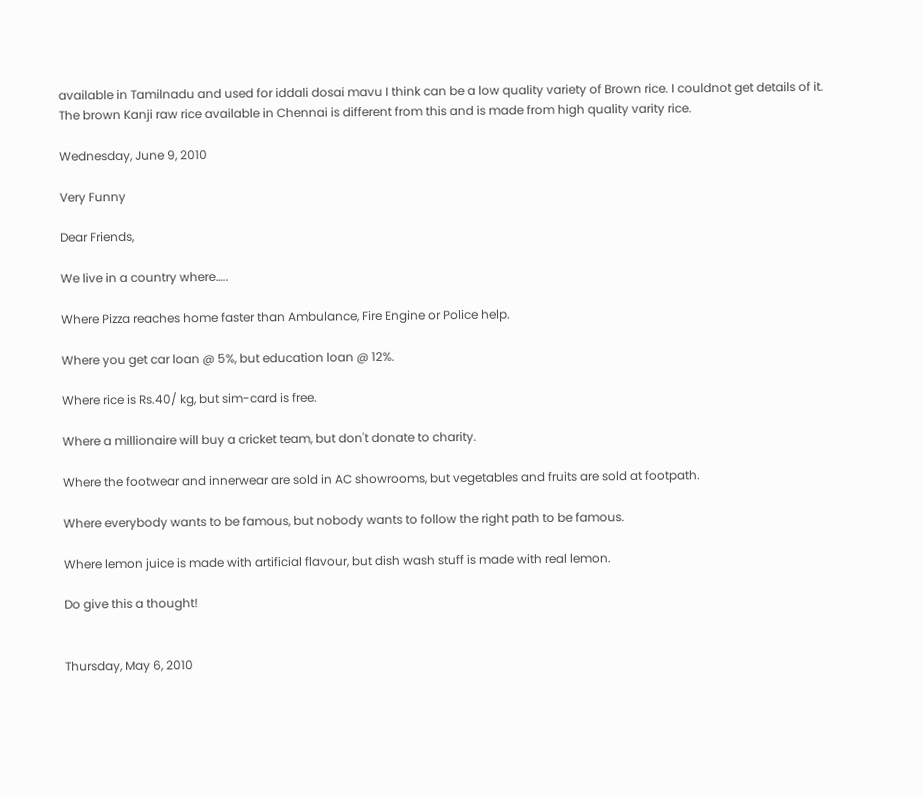available in Tamilnadu and used for iddali dosai mavu I think can be a low quality variety of Brown rice. I couldnot get details of it.
The brown Kanji raw rice available in Chennai is different from this and is made from high quality varity rice.

Wednesday, June 9, 2010

Very Funny

Dear Friends,

We live in a country where…..

Where Pizza reaches home faster than Ambulance, Fire Engine or Police help.

Where you get car loan @ 5%, but education loan @ 12%.

Where rice is Rs.40/ kg, but sim-card is free.

Where a millionaire will buy a cricket team, but don't donate to charity.

Where the footwear and innerwear are sold in AC showrooms, but vegetables and fruits are sold at footpath.

Where everybody wants to be famous, but nobody wants to follow the right path to be famous.

Where lemon juice is made with artificial flavour, but dish wash stuff is made with real lemon.

Do give this a thought!


Thursday, May 6, 2010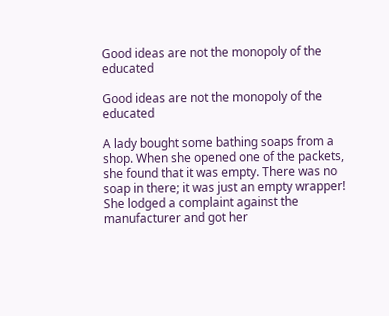Good ideas are not the monopoly of the educated

Good ideas are not the monopoly of the educated

A lady bought some bathing soaps from a shop. When she opened one of the packets, she found that it was empty. There was no soap in there; it was just an empty wrapper! She lodged a complaint against the manufacturer and got her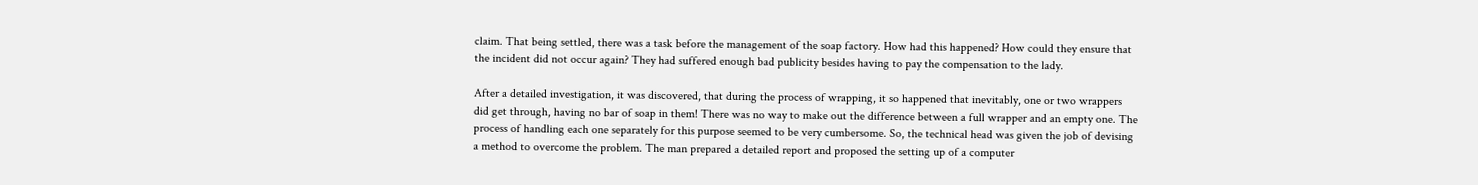claim. That being settled, there was a task before the management of the soap factory. How had this happened? How could they ensure that the incident did not occur again? They had suffered enough bad publicity besides having to pay the compensation to the lady.

After a detailed investigation, it was discovered, that during the process of wrapping, it so happened that inevitably, one or two wrappers did get through, having no bar of soap in them! There was no way to make out the difference between a full wrapper and an empty one. The process of handling each one separately for this purpose seemed to be very cumbersome. So, the technical head was given the job of devising a method to overcome the problem. The man prepared a detailed report and proposed the setting up of a computer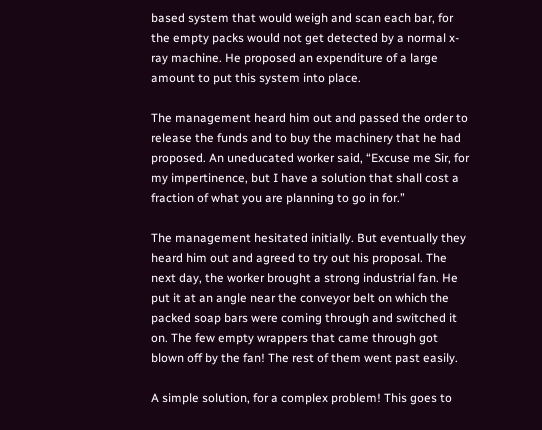based system that would weigh and scan each bar, for the empty packs would not get detected by a normal x-ray machine. He proposed an expenditure of a large amount to put this system into place.

The management heard him out and passed the order to release the funds and to buy the machinery that he had proposed. An uneducated worker said, “Excuse me Sir, for my impertinence, but I have a solution that shall cost a fraction of what you are planning to go in for.”

The management hesitated initially. But eventually they heard him out and agreed to try out his proposal. The next day, the worker brought a strong industrial fan. He put it at an angle near the conveyor belt on which the packed soap bars were coming through and switched it on. The few empty wrappers that came through got blown off by the fan! The rest of them went past easily.

A simple solution, for a complex problem! This goes to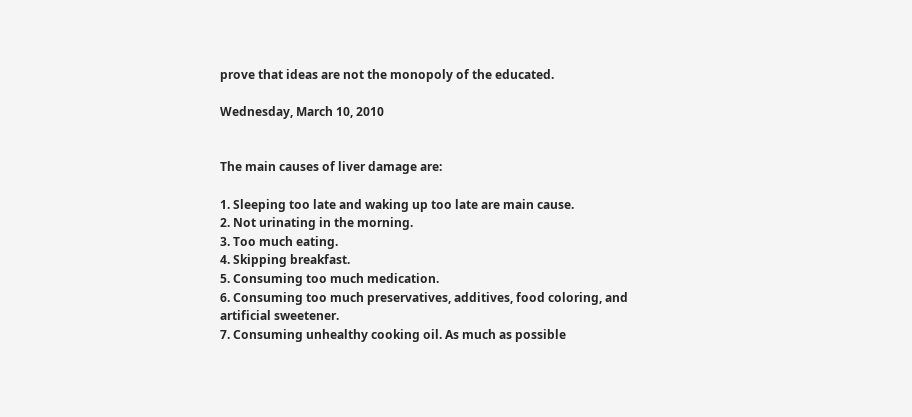prove that ideas are not the monopoly of the educated.

Wednesday, March 10, 2010


The main causes of liver damage are:

1. Sleeping too late and waking up too late are main cause.
2. Not urinating in the morning.
3. Too much eating.
4. Skipping breakfast.
5. Consuming too much medication.
6. Consuming too much preservatives, additives, food coloring, and artificial sweetener.
7. Consuming unhealthy cooking oil. As much as possible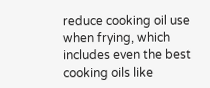reduce cooking oil use when frying, which includes even the best cooking oils like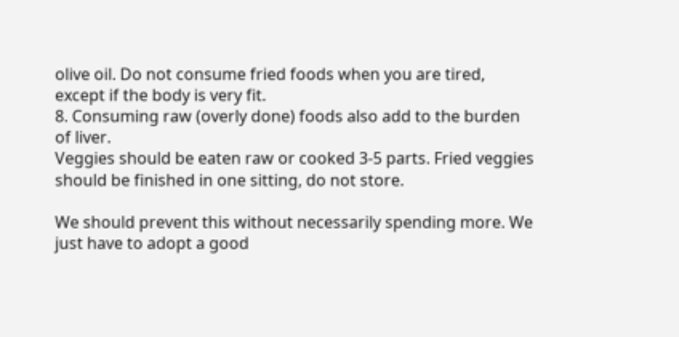olive oil. Do not consume fried foods when you are tired, except if the body is very fit.
8. Consuming raw (overly done) foods also add to the burden of liver.
Veggies should be eaten raw or cooked 3-5 parts. Fried veggies should be finished in one sitting, do not store.

We should prevent this without necessarily spending more. We just have to adopt a good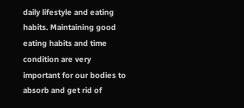daily lifestyle and eating habits. Maintaining good eating habits and time condition are very important for our bodies to absorb and get rid of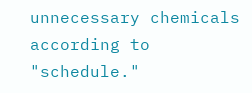unnecessary chemicals according to "schedule."